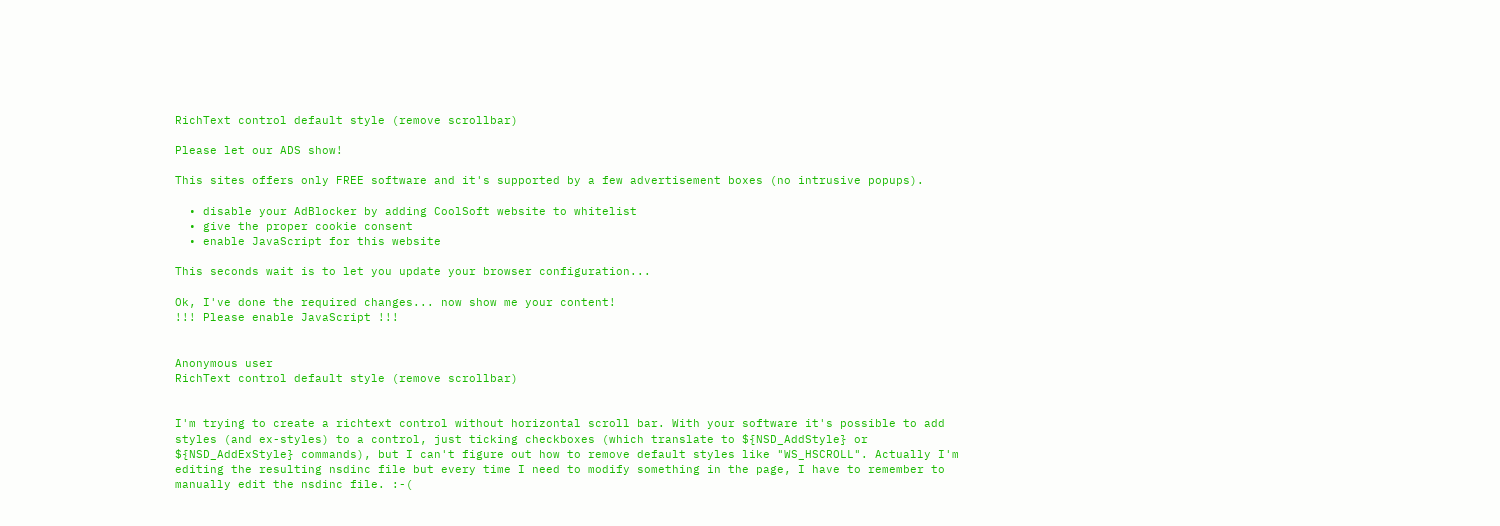RichText control default style (remove scrollbar)

Please let our ADS show!

This sites offers only FREE software and it's supported by a few advertisement boxes (no intrusive popups).

  • disable your AdBlocker by adding CoolSoft website to whitelist
  • give the proper cookie consent
  • enable JavaScript for this website

This seconds wait is to let you update your browser configuration...

Ok, I've done the required changes... now show me your content!
!!! Please enable JavaScript !!!


Anonymous user
RichText control default style (remove scrollbar)


I'm trying to create a richtext control without horizontal scroll bar. With your software it's possible to add styles (and ex-styles) to a control, just ticking checkboxes (which translate to ${NSD_AddStyle} or ${NSD_AddExStyle} commands), but I can't figure out how to remove default styles like "WS_HSCROLL". Actually I'm editing the resulting nsdinc file but every time I need to modify something in the page, I have to remember to manually edit the nsdinc file. :-(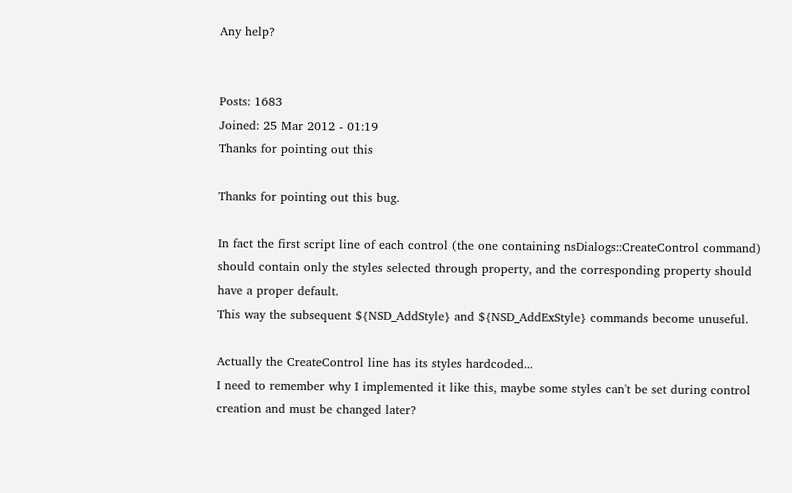Any help?


Posts: 1683
Joined: 25 Mar 2012 - 01:19
Thanks for pointing out this

Thanks for pointing out this bug.

In fact the first script line of each control (the one containing nsDialogs::CreateControl command) should contain only the styles selected through property, and the corresponding property should have a proper default.
This way the subsequent ${NSD_AddStyle} and ${NSD_AddExStyle} commands become unuseful.

Actually the CreateControl line has its styles hardcoded...
I need to remember why I implemented it like this, maybe some styles can't be set during control creation and must be changed later?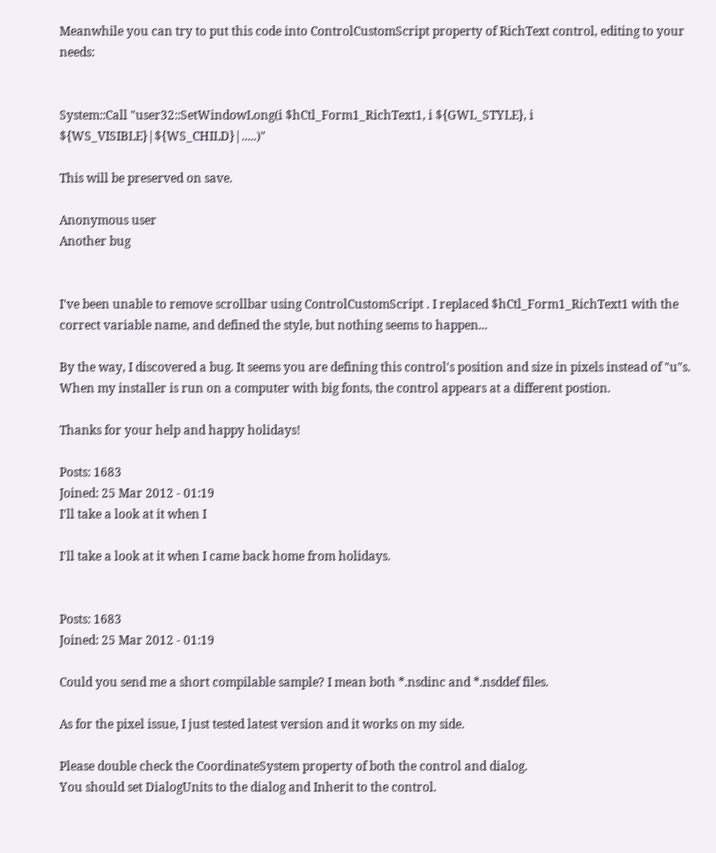Meanwhile you can try to put this code into ControlCustomScript property of RichText control, editing to your needs:


System::Call "user32::SetWindowLong(i $hCtl_Form1_RichText1, i ${GWL_STYLE}, i ${WS_VISIBLE}|${WS_CHILD}|.....)"

This will be preserved on save.

Anonymous user
Another bug


I've been unable to remove scrollbar using ControlCustomScript . I replaced $hCtl_Form1_RichText1 with the correct variable name, and defined the style, but nothing seems to happen...

By the way, I discovered a bug. It seems you are defining this control's position and size in pixels instead of "u"s. When my installer is run on a computer with big fonts, the control appears at a different postion.

Thanks for your help and happy holidays!

Posts: 1683
Joined: 25 Mar 2012 - 01:19
I'll take a look at it when I

I'll take a look at it when I came back home from holidays.


Posts: 1683
Joined: 25 Mar 2012 - 01:19

Could you send me a short compilable sample? I mean both *.nsdinc and *.nsddef files.

As for the pixel issue, I just tested latest version and it works on my side.

Please double check the CoordinateSystem property of both the control and dialog.
You should set DialogUnits to the dialog and Inherit to the control.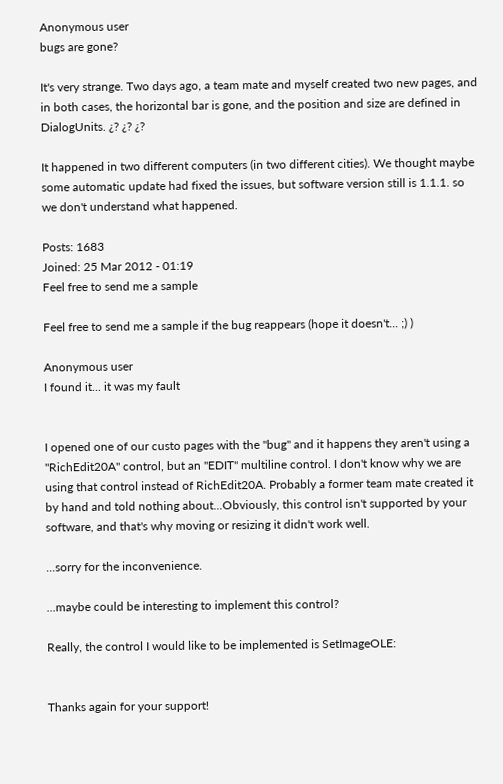Anonymous user
bugs are gone?

It's very strange. Two days ago, a team mate and myself created two new pages, and in both cases, the horizontal bar is gone, and the position and size are defined in DialogUnits. ¿? ¿? ¿?

It happened in two different computers (in two different cities). We thought maybe some automatic update had fixed the issues, but software version still is 1.1.1. so we don't understand what happened.

Posts: 1683
Joined: 25 Mar 2012 - 01:19
Feel free to send me a sample

Feel free to send me a sample if the bug reappears (hope it doesn't... ;) )

Anonymous user
I found it... it was my fault


I opened one of our custo pages with the "bug" and it happens they aren't using a "RichEdit20A" control, but an "EDIT" multiline control. I don't know why we are using that control instead of RichEdit20A. Probably a former team mate created it by hand and told nothing about...Obviously, this control isn't supported by your software, and that's why moving or resizing it didn't work well.

...sorry for the inconvenience.

...maybe could be interesting to implement this control?

Really, the control I would like to be implemented is SetImageOLE:


Thanks again for your support!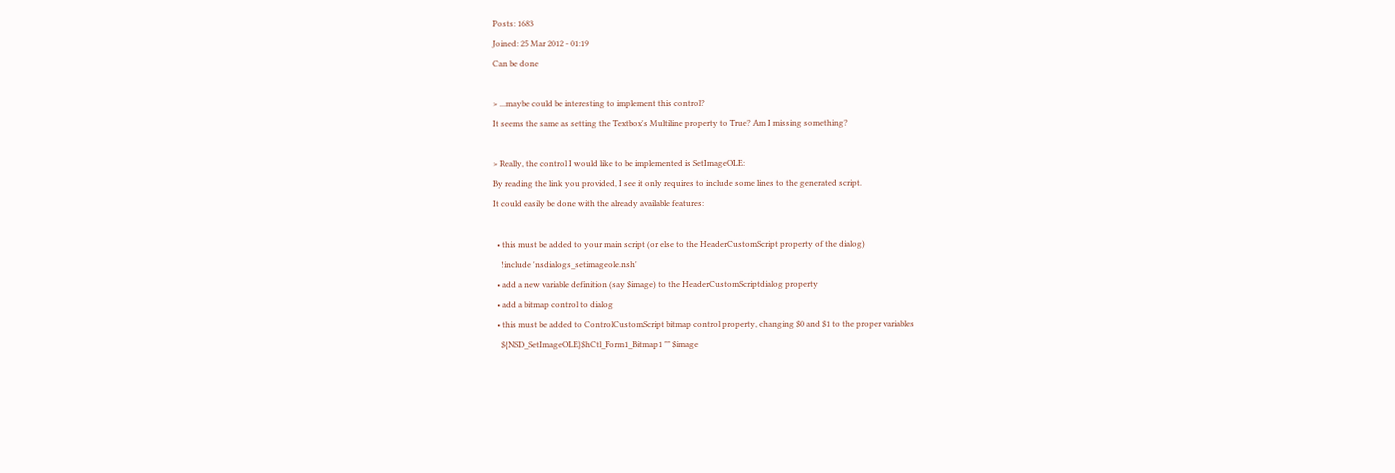Posts: 1683
Joined: 25 Mar 2012 - 01:19
Can be done

> ...maybe could be interesting to implement this control?
It seems the same as setting the Textbox's Multiline property to True? Am I missing something?

> Really, the control I would like to be implemented is SetImageOLE:
By reading the link you provided, I see it only requires to include some lines to the generated script.
It could easily be done with the already available features:

  • this must be added to your main script (or else to the HeaderCustomScript property of the dialog)
    !include 'nsdialogs_setimageole.nsh'
  • add a new variable definition (say $image) to the HeaderCustomScriptdialog property
  • add a bitmap control to dialog
  • this must be added to ControlCustomScript bitmap control property, changing $0 and $1 to the proper variables
    ${NSD_SetImageOLE}$hCtl_Form1_Bitmap1 "" $image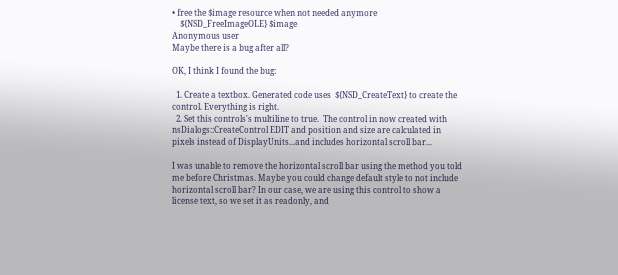• free the $image resource when not needed anymore
    ${NSD_FreeImageOLE} $image
Anonymous user
Maybe there is a bug after all?

OK, I think I found the bug:

  1. Create a textbox. Generated code uses  ${NSD_CreateText} to create the control. Everything is right.
  2. Set this controls's multiline to true.  The control in now created with nsDialogs::CreateControl EDIT and position and size are calculated in pixels instead of DisplayUnits...and includes horizontal scroll bar...

I was unable to remove the horizontal scroll bar using the method you told me before Christmas. Maybe you could change default style to not include horizontal scroll bar? In our case, we are using this control to show a license text, so we set it as readonly, and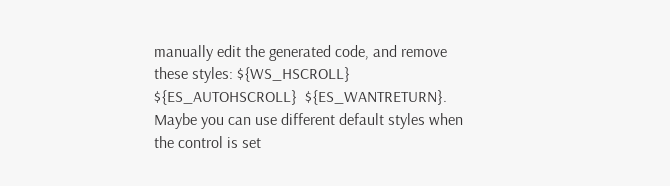manually edit the generated code, and remove these styles: ${WS_HSCROLL} ${ES_AUTOHSCROLL}  ${ES_WANTRETURN}. Maybe you can use different default styles when the control is set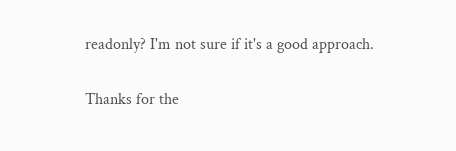readonly? I'm not sure if it's a good approach.

Thanks for the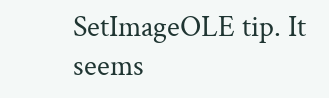SetImageOLE tip. It seems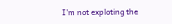I'm not exploting the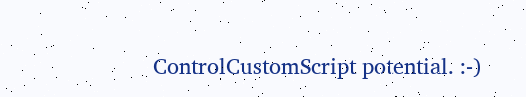ControlCustomScript potential. :-)